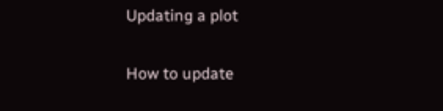Updating a plot

How to update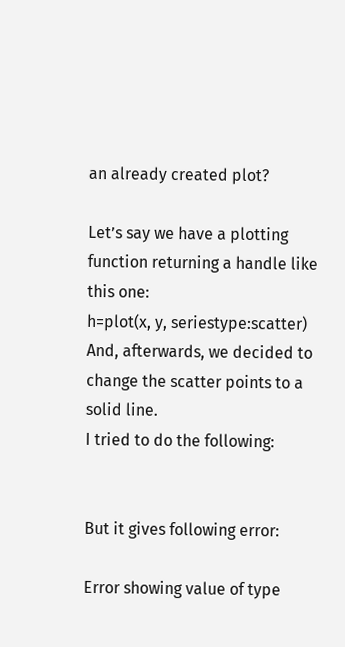an already created plot?

Let’s say we have a plotting function returning a handle like this one:
h=plot(x, y, seriestype:scatter)
And, afterwards, we decided to change the scatter points to a solid line.
I tried to do the following:


But it gives following error:

Error showing value of type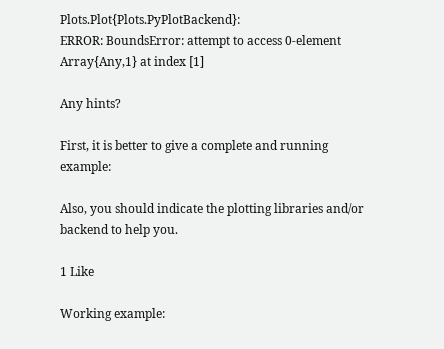Plots.Plot{Plots.PyPlotBackend}:
ERROR: BoundsError: attempt to access 0-element Array{Any,1} at index [1]

Any hints?

First, it is better to give a complete and running example:

Also, you should indicate the plotting libraries and/or backend to help you.

1 Like

Working example: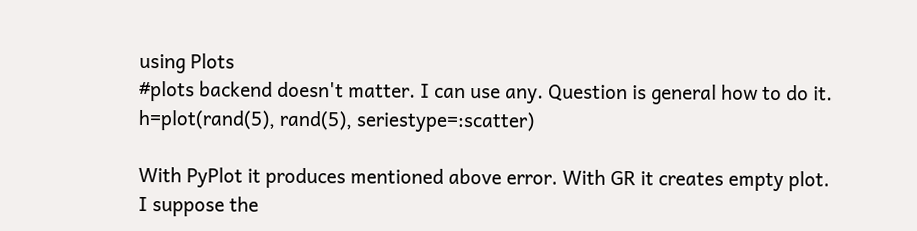using Plots
#plots backend doesn't matter. I can use any. Question is general how to do it.
h=plot(rand(5), rand(5), seriestype=:scatter)

With PyPlot it produces mentioned above error. With GR it creates empty plot.
I suppose the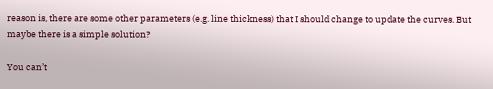reason is, there are some other parameters (e.g. line thickness) that I should change to update the curves. But maybe there is a simple solution?

You can’t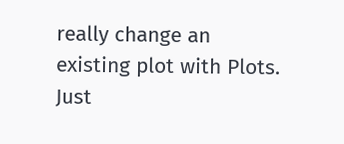really change an existing plot with Plots. Just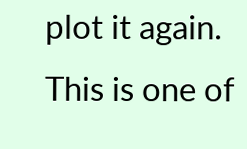plot it again. This is one of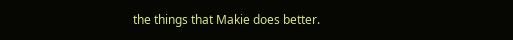the things that Makie does better.